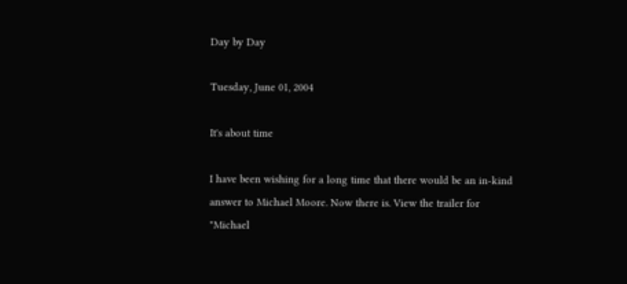Day by Day

Tuesday, June 01, 2004

It's about time

I have been wishing for a long time that there would be an in-kind answer to Michael Moore. Now there is. View the trailer for "Michael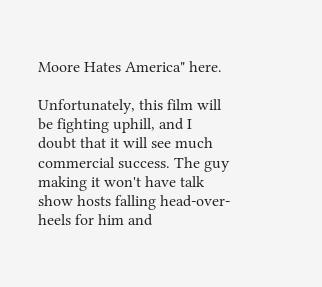Moore Hates America" here.

Unfortunately, this film will be fighting uphill, and I doubt that it will see much commercial success. The guy making it won't have talk show hosts falling head-over-heels for him and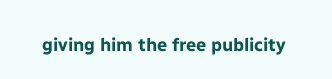giving him the free publicity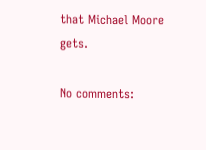that Michael Moore gets.

No comments: